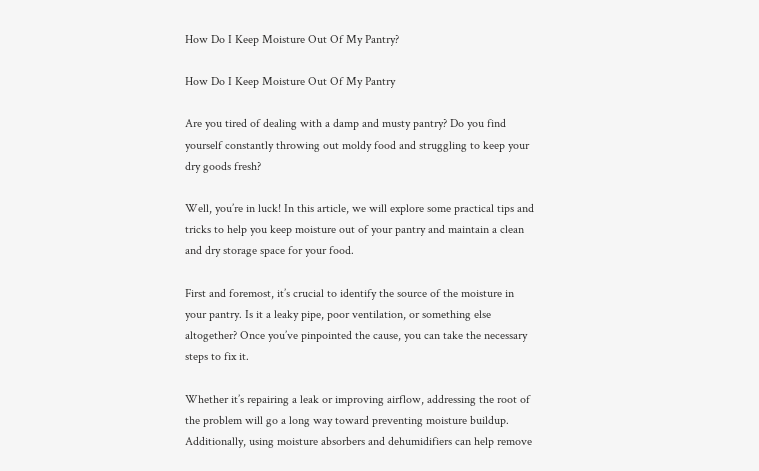How Do I Keep Moisture Out Of My Pantry?

How Do I Keep Moisture Out Of My Pantry

Are you tired of dealing with a damp and musty pantry? Do you find yourself constantly throwing out moldy food and struggling to keep your dry goods fresh?

Well, you’re in luck! In this article, we will explore some practical tips and tricks to help you keep moisture out of your pantry and maintain a clean and dry storage space for your food.

First and foremost, it’s crucial to identify the source of the moisture in your pantry. Is it a leaky pipe, poor ventilation, or something else altogether? Once you’ve pinpointed the cause, you can take the necessary steps to fix it.

Whether it’s repairing a leak or improving airflow, addressing the root of the problem will go a long way toward preventing moisture buildup. Additionally, using moisture absorbers and dehumidifiers can help remove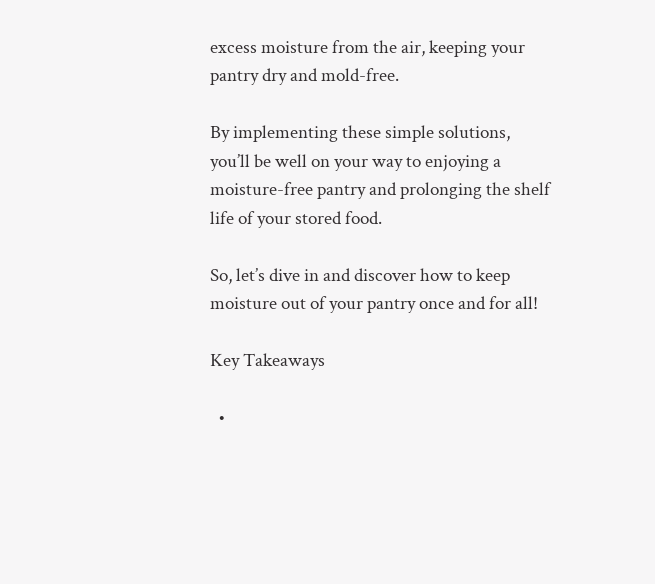excess moisture from the air, keeping your pantry dry and mold-free.

By implementing these simple solutions, you’ll be well on your way to enjoying a moisture-free pantry and prolonging the shelf life of your stored food.

So, let’s dive in and discover how to keep moisture out of your pantry once and for all!

Key Takeaways

  •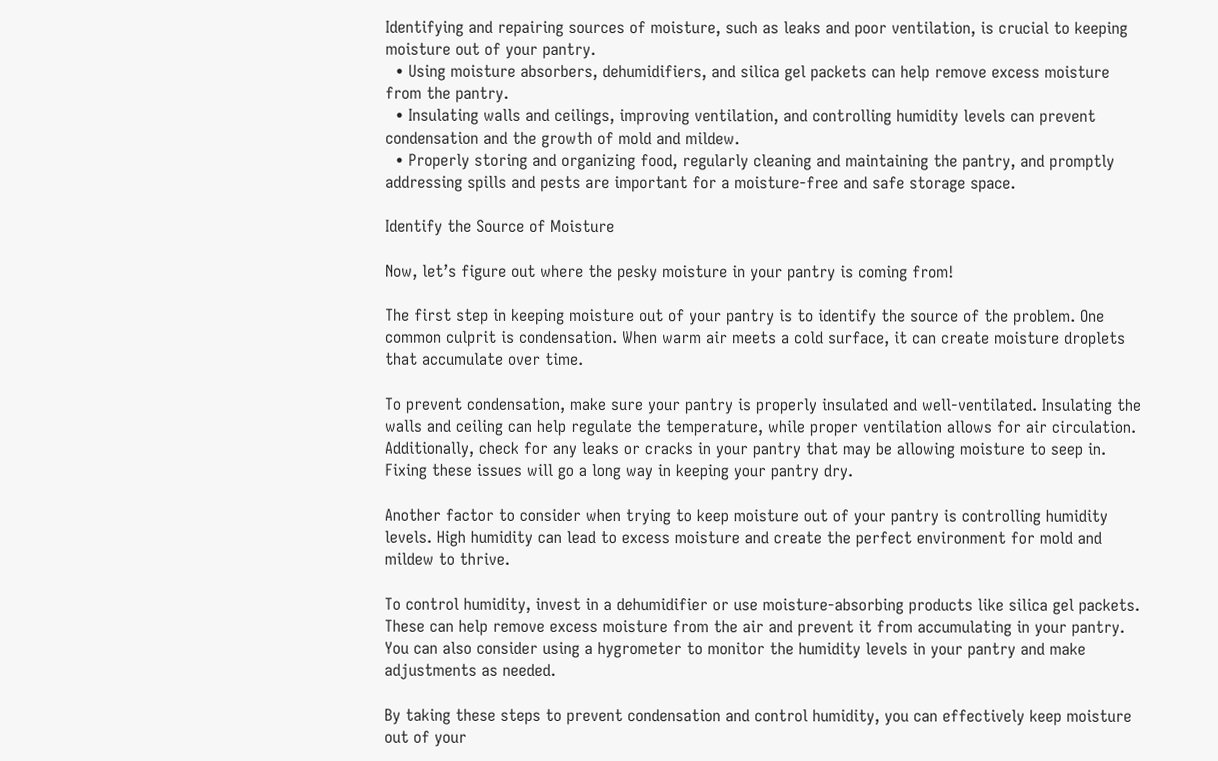Identifying and repairing sources of moisture, such as leaks and poor ventilation, is crucial to keeping moisture out of your pantry.
  • Using moisture absorbers, dehumidifiers, and silica gel packets can help remove excess moisture from the pantry.
  • Insulating walls and ceilings, improving ventilation, and controlling humidity levels can prevent condensation and the growth of mold and mildew.
  • Properly storing and organizing food, regularly cleaning and maintaining the pantry, and promptly addressing spills and pests are important for a moisture-free and safe storage space.

Identify the Source of Moisture

Now, let’s figure out where the pesky moisture in your pantry is coming from!

The first step in keeping moisture out of your pantry is to identify the source of the problem. One common culprit is condensation. When warm air meets a cold surface, it can create moisture droplets that accumulate over time.

To prevent condensation, make sure your pantry is properly insulated and well-ventilated. Insulating the walls and ceiling can help regulate the temperature, while proper ventilation allows for air circulation. Additionally, check for any leaks or cracks in your pantry that may be allowing moisture to seep in. Fixing these issues will go a long way in keeping your pantry dry.

Another factor to consider when trying to keep moisture out of your pantry is controlling humidity levels. High humidity can lead to excess moisture and create the perfect environment for mold and mildew to thrive.

To control humidity, invest in a dehumidifier or use moisture-absorbing products like silica gel packets. These can help remove excess moisture from the air and prevent it from accumulating in your pantry. You can also consider using a hygrometer to monitor the humidity levels in your pantry and make adjustments as needed.

By taking these steps to prevent condensation and control humidity, you can effectively keep moisture out of your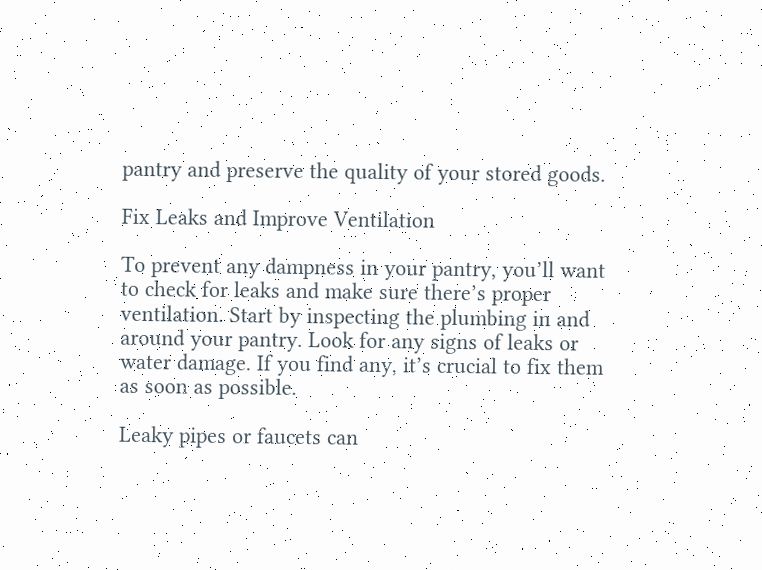pantry and preserve the quality of your stored goods.

Fix Leaks and Improve Ventilation

To prevent any dampness in your pantry, you’ll want to check for leaks and make sure there’s proper ventilation. Start by inspecting the plumbing in and around your pantry. Look for any signs of leaks or water damage. If you find any, it’s crucial to fix them as soon as possible.

Leaky pipes or faucets can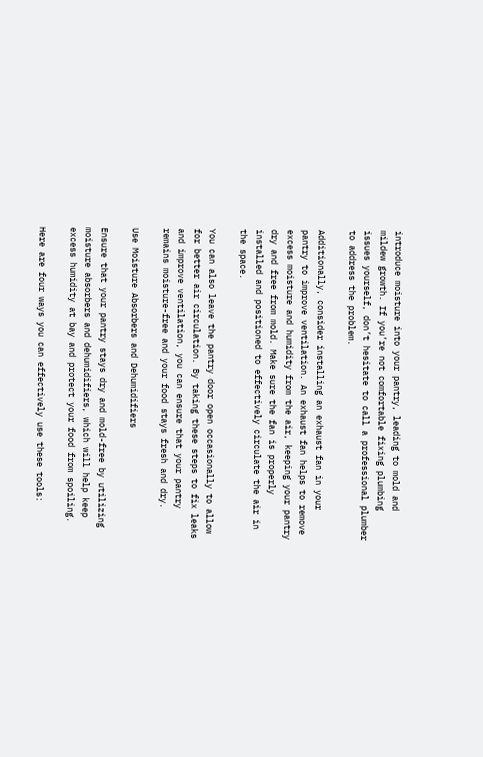introduce moisture into your pantry, leading to mold and mildew growth. If you’re not comfortable fixing plumbing issues yourself, don’t hesitate to call a professional plumber to address the problem.

Additionally, consider installing an exhaust fan in your pantry to improve ventilation. An exhaust fan helps to remove excess moisture and humidity from the air, keeping your pantry dry and free from mold. Make sure the fan is properly installed and positioned to effectively circulate the air in the space.

You can also leave the pantry door open occasionally to allow for better air circulation. By taking these steps to fix leaks and improve ventilation, you can ensure that your pantry remains moisture-free and your food stays fresh and dry.

Use Moisture Absorbers and Dehumidifiers

Ensure that your pantry stays dry and mold-free by utilizing moisture absorbers and dehumidifiers, which will help keep excess humidity at bay and protect your food from spoiling.

Here are four ways you can effectively use these tools: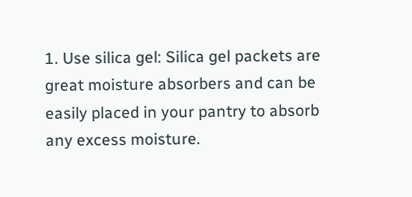1. Use silica gel: Silica gel packets are great moisture absorbers and can be easily placed in your pantry to absorb any excess moisture.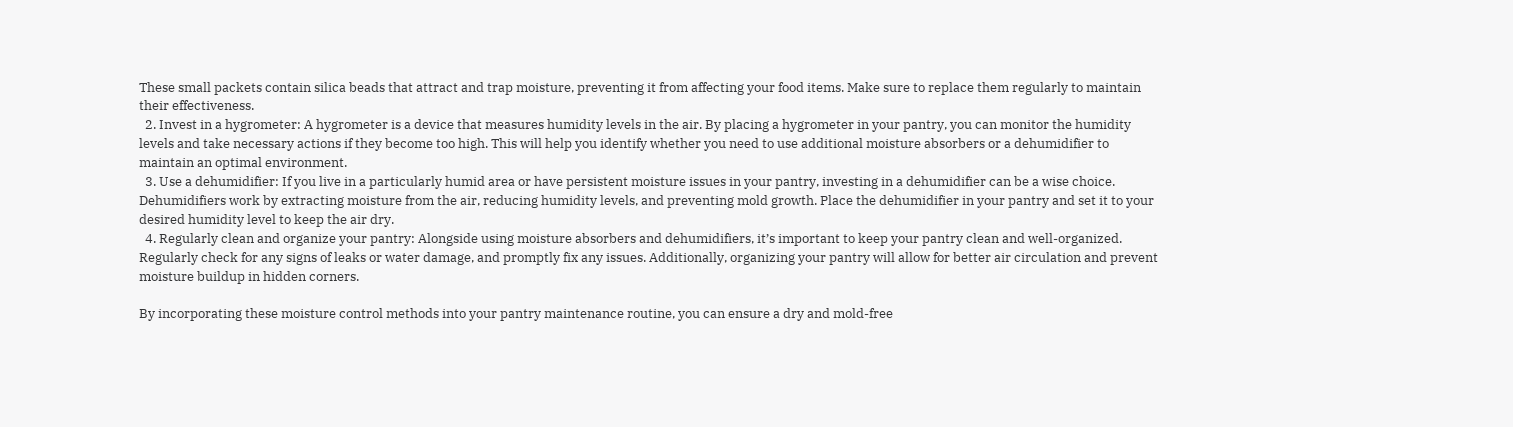These small packets contain silica beads that attract and trap moisture, preventing it from affecting your food items. Make sure to replace them regularly to maintain their effectiveness.
  2. Invest in a hygrometer: A hygrometer is a device that measures humidity levels in the air. By placing a hygrometer in your pantry, you can monitor the humidity levels and take necessary actions if they become too high. This will help you identify whether you need to use additional moisture absorbers or a dehumidifier to maintain an optimal environment.
  3. Use a dehumidifier: If you live in a particularly humid area or have persistent moisture issues in your pantry, investing in a dehumidifier can be a wise choice. Dehumidifiers work by extracting moisture from the air, reducing humidity levels, and preventing mold growth. Place the dehumidifier in your pantry and set it to your desired humidity level to keep the air dry.
  4. Regularly clean and organize your pantry: Alongside using moisture absorbers and dehumidifiers, it’s important to keep your pantry clean and well-organized. Regularly check for any signs of leaks or water damage, and promptly fix any issues. Additionally, organizing your pantry will allow for better air circulation and prevent moisture buildup in hidden corners.

By incorporating these moisture control methods into your pantry maintenance routine, you can ensure a dry and mold-free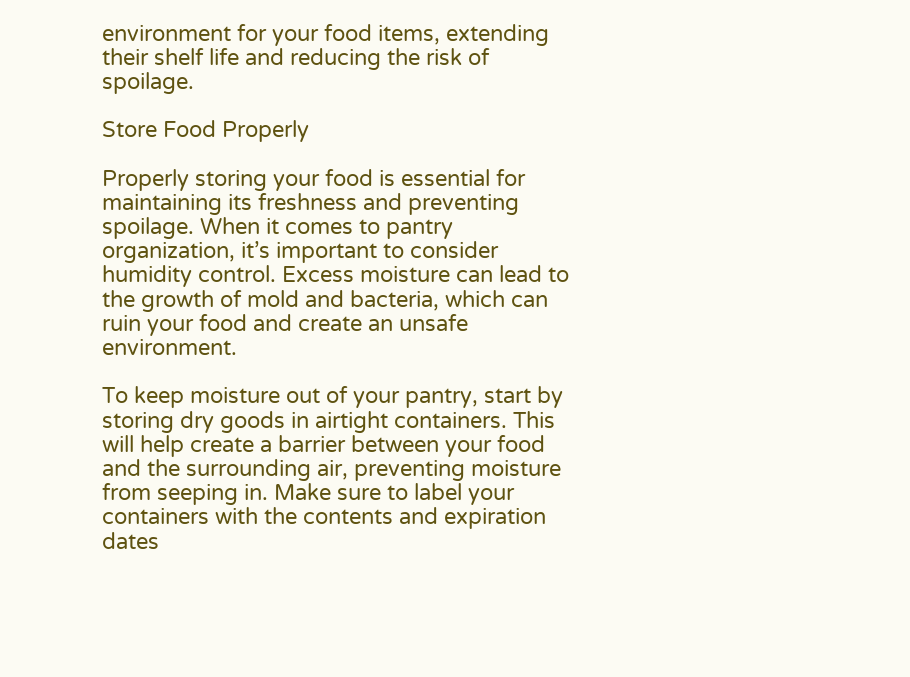environment for your food items, extending their shelf life and reducing the risk of spoilage.

Store Food Properly

Properly storing your food is essential for maintaining its freshness and preventing spoilage. When it comes to pantry organization, it’s important to consider humidity control. Excess moisture can lead to the growth of mold and bacteria, which can ruin your food and create an unsafe environment.

To keep moisture out of your pantry, start by storing dry goods in airtight containers. This will help create a barrier between your food and the surrounding air, preventing moisture from seeping in. Make sure to label your containers with the contents and expiration dates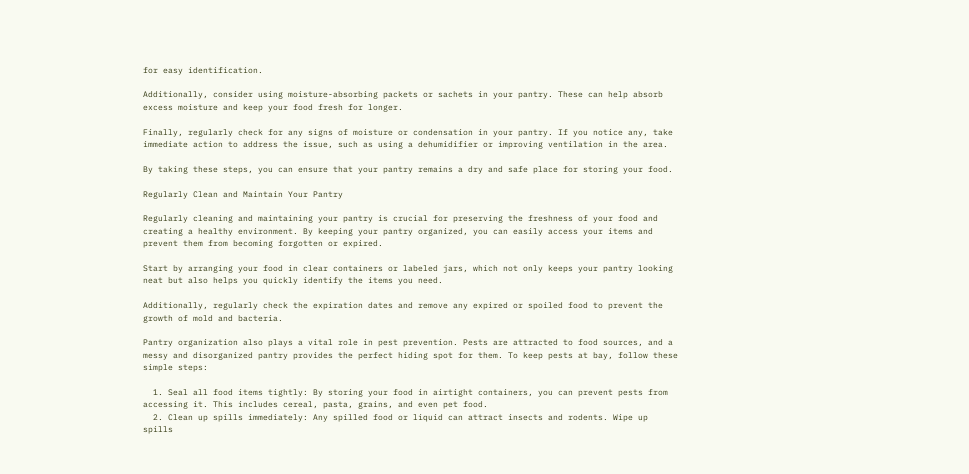for easy identification.

Additionally, consider using moisture-absorbing packets or sachets in your pantry. These can help absorb excess moisture and keep your food fresh for longer.

Finally, regularly check for any signs of moisture or condensation in your pantry. If you notice any, take immediate action to address the issue, such as using a dehumidifier or improving ventilation in the area.

By taking these steps, you can ensure that your pantry remains a dry and safe place for storing your food.

Regularly Clean and Maintain Your Pantry

Regularly cleaning and maintaining your pantry is crucial for preserving the freshness of your food and creating a healthy environment. By keeping your pantry organized, you can easily access your items and prevent them from becoming forgotten or expired.

Start by arranging your food in clear containers or labeled jars, which not only keeps your pantry looking neat but also helps you quickly identify the items you need.

Additionally, regularly check the expiration dates and remove any expired or spoiled food to prevent the growth of mold and bacteria.

Pantry organization also plays a vital role in pest prevention. Pests are attracted to food sources, and a messy and disorganized pantry provides the perfect hiding spot for them. To keep pests at bay, follow these simple steps:

  1. Seal all food items tightly: By storing your food in airtight containers, you can prevent pests from accessing it. This includes cereal, pasta, grains, and even pet food.
  2. Clean up spills immediately: Any spilled food or liquid can attract insects and rodents. Wipe up spills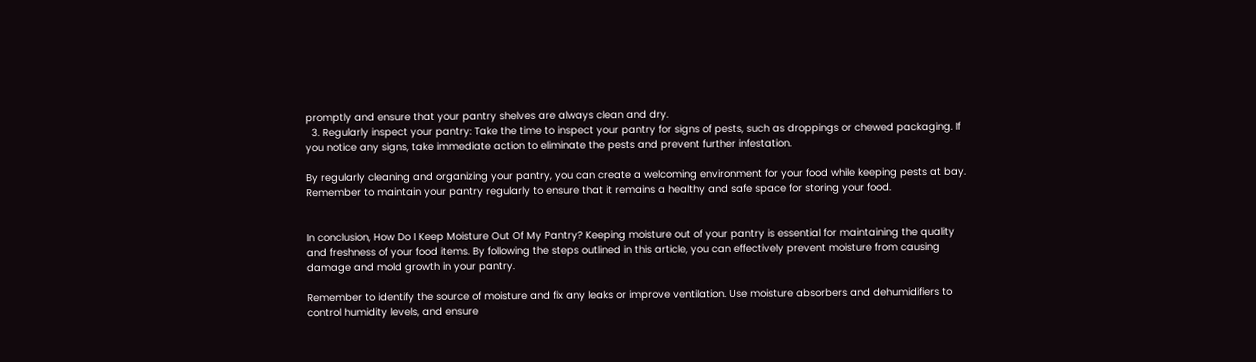promptly and ensure that your pantry shelves are always clean and dry.
  3. Regularly inspect your pantry: Take the time to inspect your pantry for signs of pests, such as droppings or chewed packaging. If you notice any signs, take immediate action to eliminate the pests and prevent further infestation.

By regularly cleaning and organizing your pantry, you can create a welcoming environment for your food while keeping pests at bay. Remember to maintain your pantry regularly to ensure that it remains a healthy and safe space for storing your food.


In conclusion, How Do I Keep Moisture Out Of My Pantry? Keeping moisture out of your pantry is essential for maintaining the quality and freshness of your food items. By following the steps outlined in this article, you can effectively prevent moisture from causing damage and mold growth in your pantry.

Remember to identify the source of moisture and fix any leaks or improve ventilation. Use moisture absorbers and dehumidifiers to control humidity levels, and ensure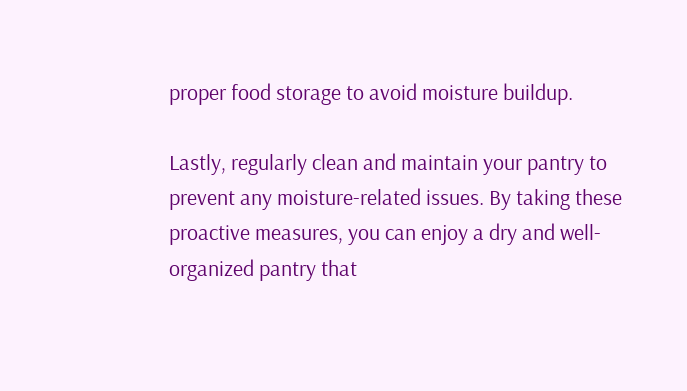proper food storage to avoid moisture buildup.

Lastly, regularly clean and maintain your pantry to prevent any moisture-related issues. By taking these proactive measures, you can enjoy a dry and well-organized pantry that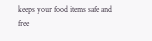keeps your food items safe and free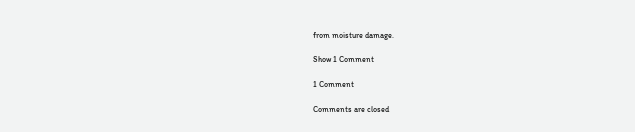from moisture damage.

Show 1 Comment

1 Comment

Comments are closed